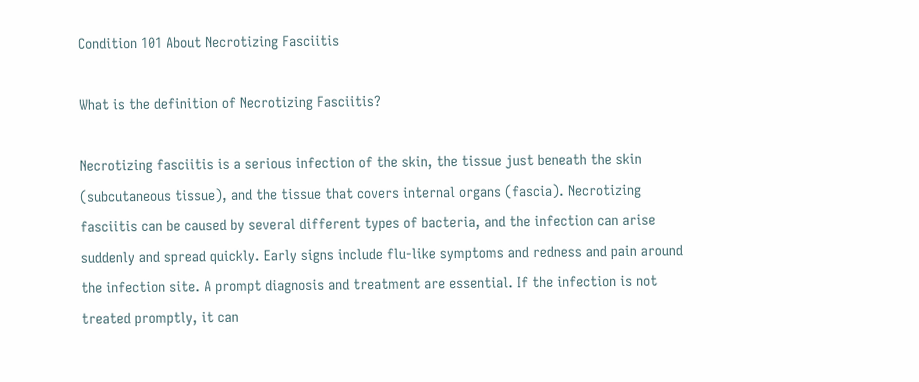Condition 101 About Necrotizing Fasciitis

What is the definition of Necrotizing Fasciitis?

Necrotizing fasciitis is a serious infection of the skin, the tissue just beneath the skin (subcutaneous tissue), and the tissue that covers internal organs (fascia). Necrotizing fasciitis can be caused by several different types of bacteria, and the infection can arise suddenly and spread quickly. Early signs include flu-like symptoms and redness and pain around the infection site. A prompt diagnosis and treatment are essential. If the infection is not treated promptly, it can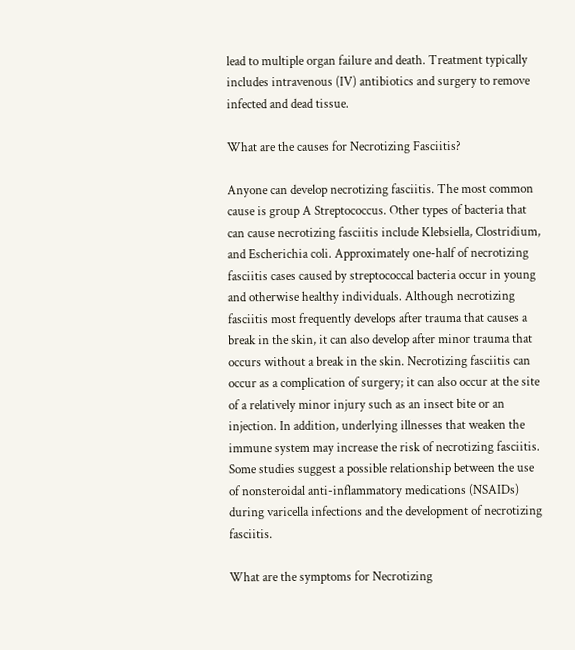lead to multiple organ failure and death. Treatment typically includes intravenous (IV) antibiotics and surgery to remove infected and dead tissue.

What are the causes for Necrotizing Fasciitis?

Anyone can develop necrotizing fasciitis. The most common cause is group A Streptococcus. Other types of bacteria that can cause necrotizing fasciitis include Klebsiella, Clostridium, and Escherichia coli. Approximately one-half of necrotizing fasciitis cases caused by streptococcal bacteria occur in young and otherwise healthy individuals. Although necrotizing fasciitis most frequently develops after trauma that causes a break in the skin, it can also develop after minor trauma that occurs without a break in the skin. Necrotizing fasciitis can occur as a complication of surgery; it can also occur at the site of a relatively minor injury such as an insect bite or an injection. In addition, underlying illnesses that weaken the immune system may increase the risk of necrotizing fasciitis. Some studies suggest a possible relationship between the use of nonsteroidal anti-inflammatory medications (NSAIDs) during varicella infections and the development of necrotizing fasciitis.

What are the symptoms for Necrotizing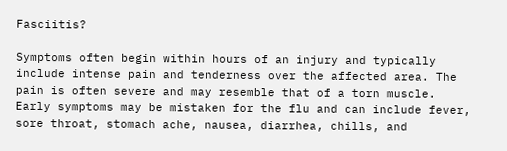Fasciitis?

Symptoms often begin within hours of an injury and typically include intense pain and tenderness over the affected area. The pain is often severe and may resemble that of a torn muscle. Early symptoms may be mistaken for the flu and can include fever, sore throat, stomach ache, nausea, diarrhea, chills, and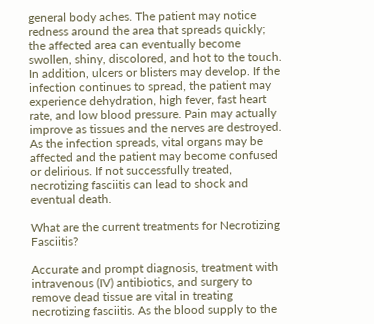general body aches. The patient may notice redness around the area that spreads quickly; the affected area can eventually become swollen, shiny, discolored, and hot to the touch. In addition, ulcers or blisters may develop. If the infection continues to spread, the patient may experience dehydration, high fever, fast heart rate, and low blood pressure. Pain may actually improve as tissues and the nerves are destroyed. As the infection spreads, vital organs may be affected and the patient may become confused or delirious. If not successfully treated, necrotizing fasciitis can lead to shock and eventual death.

What are the current treatments for Necrotizing Fasciitis?

Accurate and prompt diagnosis, treatment with intravenous (IV) antibiotics, and surgery to remove dead tissue are vital in treating necrotizing fasciitis. As the blood supply to the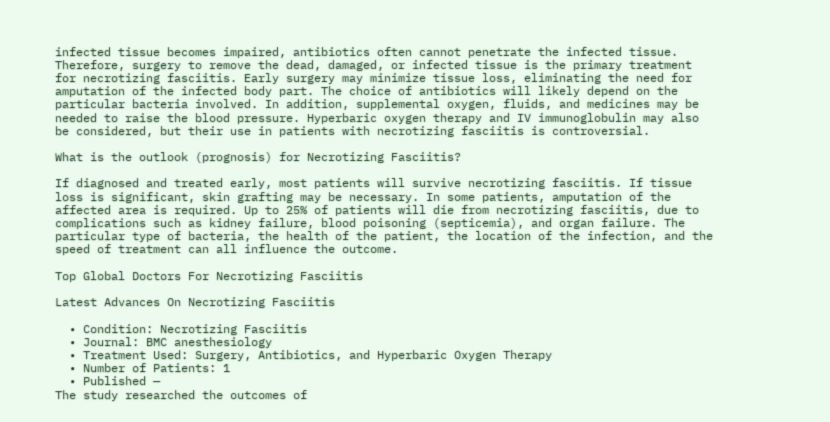infected tissue becomes impaired, antibiotics often cannot penetrate the infected tissue. Therefore, surgery to remove the dead, damaged, or infected tissue is the primary treatment for necrotizing fasciitis. Early surgery may minimize tissue loss, eliminating the need for amputation of the infected body part. The choice of antibiotics will likely depend on the particular bacteria involved. In addition, supplemental oxygen, fluids, and medicines may be needed to raise the blood pressure. Hyperbaric oxygen therapy and IV immunoglobulin may also be considered, but their use in patients with necrotizing fasciitis is controversial.

What is the outlook (prognosis) for Necrotizing Fasciitis?

If diagnosed and treated early, most patients will survive necrotizing fasciitis. If tissue loss is significant, skin grafting may be necessary. In some patients, amputation of the affected area is required. Up to 25% of patients will die from necrotizing fasciitis, due to complications such as kidney failure, blood poisoning (septicemia), and organ failure. The particular type of bacteria, the health of the patient, the location of the infection, and the speed of treatment can all influence the outcome.

Top Global Doctors For Necrotizing Fasciitis

Latest Advances On Necrotizing Fasciitis

  • Condition: Necrotizing Fasciitis
  • Journal: BMC anesthesiology
  • Treatment Used: Surgery, Antibiotics, and Hyperbaric Oxygen Therapy
  • Number of Patients: 1
  • Published —
The study researched the outcomes of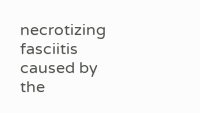necrotizing fasciitis caused by the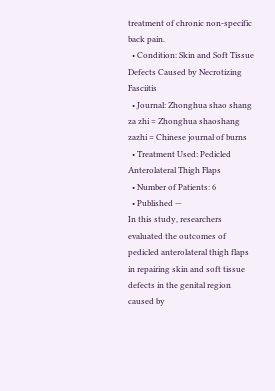treatment of chronic non-specific back pain.
  • Condition: Skin and Soft Tissue Defects Caused by Necrotizing Fasciitis
  • Journal: Zhonghua shao shang za zhi = Zhonghua shaoshang zazhi = Chinese journal of burns
  • Treatment Used: Pedicled Anterolateral Thigh Flaps
  • Number of Patients: 6
  • Published —
In this study, researchers evaluated the outcomes of pedicled anterolateral thigh flaps in repairing skin and soft tissue defects in the genital region caused by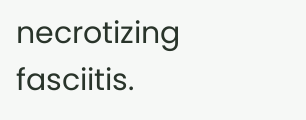necrotizing fasciitis.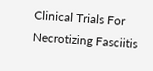Clinical Trials For Necrotizing Fasciitis